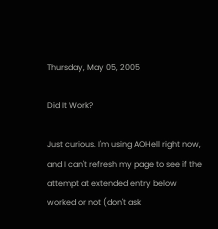Thursday, May 05, 2005

Did It Work?

Just curious. I'm using AOHell right now, and I can't refresh my page to see if the attempt at extended entry below worked or not (don't ask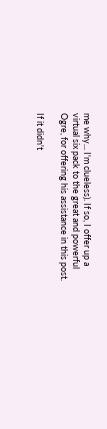me why... I'm clueless). If so, I offer up a virtual six pack to the great and powerful Ogre, for offering his assistance in this post.

If it didn't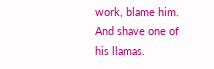work, blame him. And shave one of his llamas.